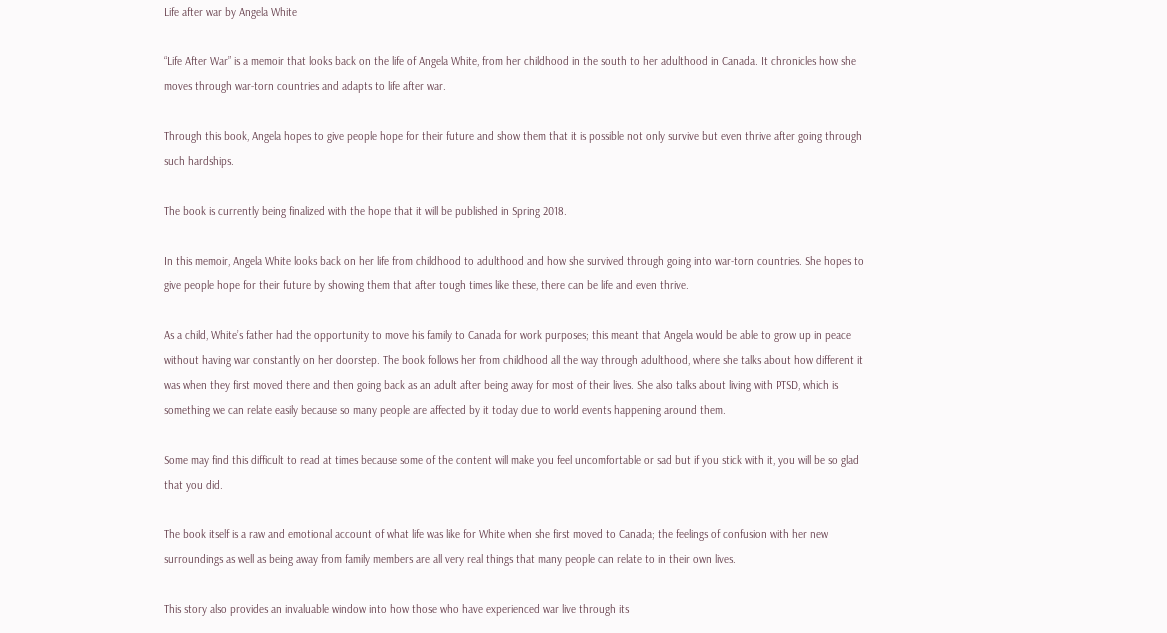Life after war by Angela White

“Life After War” is a memoir that looks back on the life of Angela White, from her childhood in the south to her adulthood in Canada. It chronicles how she moves through war-torn countries and adapts to life after war.

Through this book, Angela hopes to give people hope for their future and show them that it is possible not only survive but even thrive after going through such hardships.

The book is currently being finalized with the hope that it will be published in Spring 2018.

In this memoir, Angela White looks back on her life from childhood to adulthood and how she survived through going into war-torn countries. She hopes to give people hope for their future by showing them that after tough times like these, there can be life and even thrive.

As a child, White’s father had the opportunity to move his family to Canada for work purposes; this meant that Angela would be able to grow up in peace without having war constantly on her doorstep. The book follows her from childhood all the way through adulthood, where she talks about how different it was when they first moved there and then going back as an adult after being away for most of their lives. She also talks about living with PTSD, which is something we can relate easily because so many people are affected by it today due to world events happening around them.

Some may find this difficult to read at times because some of the content will make you feel uncomfortable or sad but if you stick with it, you will be so glad that you did.

The book itself is a raw and emotional account of what life was like for White when she first moved to Canada; the feelings of confusion with her new surroundings as well as being away from family members are all very real things that many people can relate to in their own lives.

This story also provides an invaluable window into how those who have experienced war live through its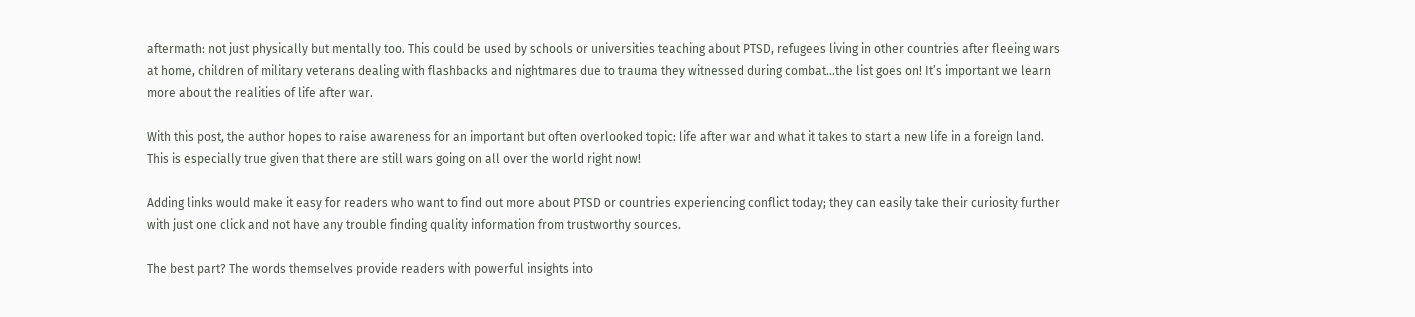aftermath: not just physically but mentally too. This could be used by schools or universities teaching about PTSD, refugees living in other countries after fleeing wars at home, children of military veterans dealing with flashbacks and nightmares due to trauma they witnessed during combat…the list goes on! It’s important we learn more about the realities of life after war.

With this post, the author hopes to raise awareness for an important but often overlooked topic: life after war and what it takes to start a new life in a foreign land. This is especially true given that there are still wars going on all over the world right now!

Adding links would make it easy for readers who want to find out more about PTSD or countries experiencing conflict today; they can easily take their curiosity further with just one click and not have any trouble finding quality information from trustworthy sources.

The best part? The words themselves provide readers with powerful insights into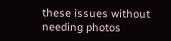these issues without needing photos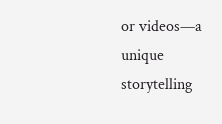or videos—a unique storytelling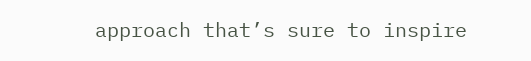approach that’s sure to inspire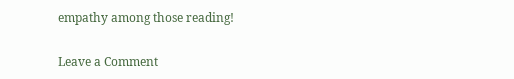empathy among those reading!

Leave a Comment